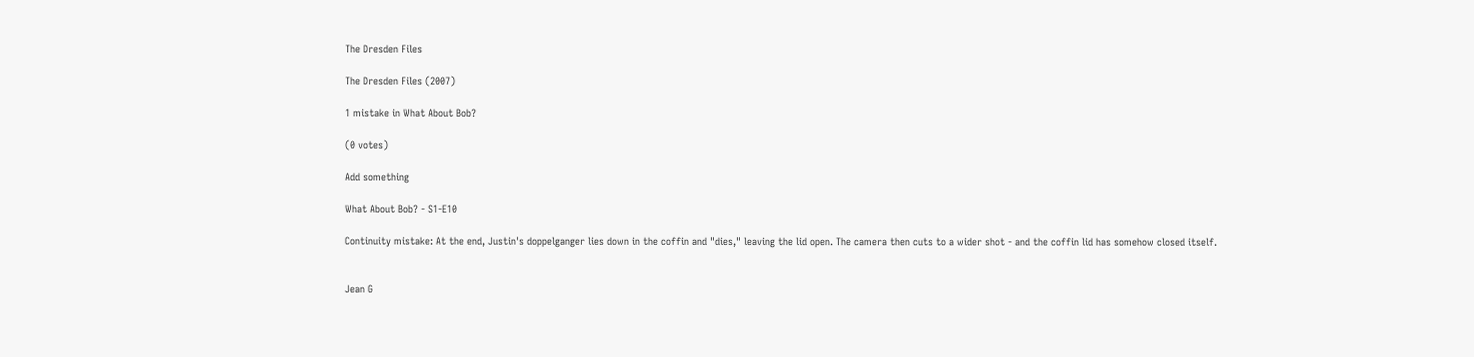The Dresden Files

The Dresden Files (2007)

1 mistake in What About Bob?

(0 votes)

Add something

What About Bob? - S1-E10

Continuity mistake: At the end, Justin's doppelganger lies down in the coffin and "dies," leaving the lid open. The camera then cuts to a wider shot - and the coffin lid has somehow closed itself.


Jean G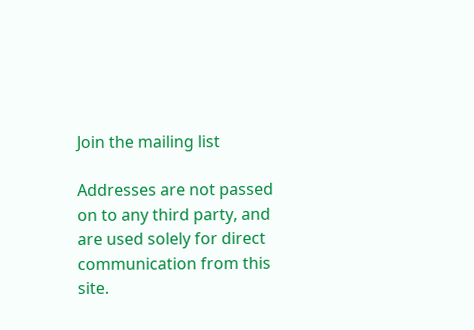Join the mailing list

Addresses are not passed on to any third party, and are used solely for direct communication from this site.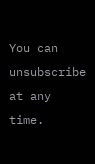You can unsubscribe at any time.